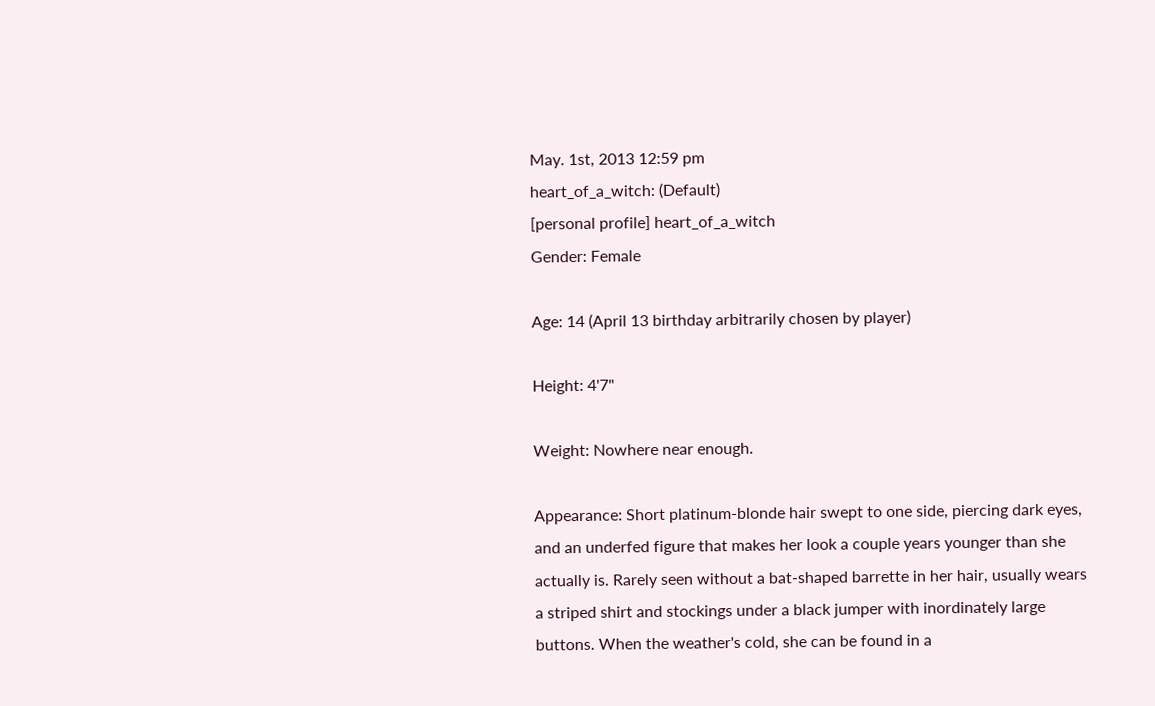May. 1st, 2013 12:59 pm
heart_of_a_witch: (Default)
[personal profile] heart_of_a_witch
Gender: Female

Age: 14 (April 13 birthday arbitrarily chosen by player)

Height: 4'7"

Weight: Nowhere near enough.

Appearance: Short platinum-blonde hair swept to one side, piercing dark eyes, and an underfed figure that makes her look a couple years younger than she actually is. Rarely seen without a bat-shaped barrette in her hair, usually wears a striped shirt and stockings under a black jumper with inordinately large buttons. When the weather's cold, she can be found in a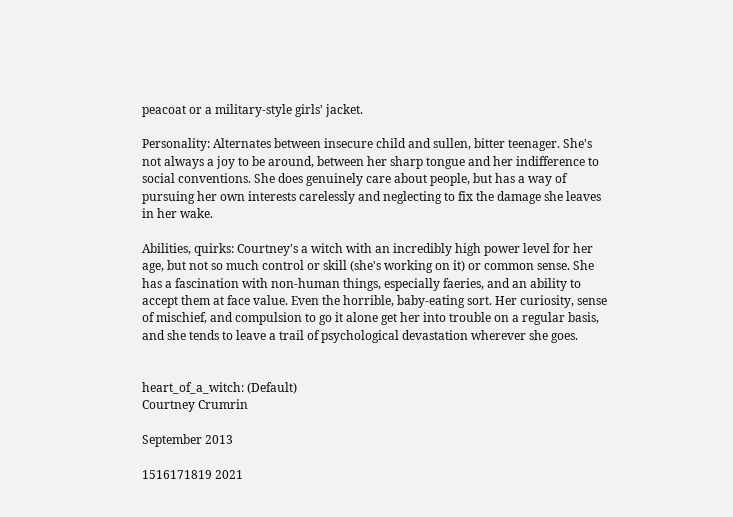peacoat or a military-style girls' jacket.

Personality: Alternates between insecure child and sullen, bitter teenager. She's not always a joy to be around, between her sharp tongue and her indifference to social conventions. She does genuinely care about people, but has a way of pursuing her own interests carelessly and neglecting to fix the damage she leaves in her wake.

Abilities, quirks: Courtney's a witch with an incredibly high power level for her age, but not so much control or skill (she's working on it) or common sense. She has a fascination with non-human things, especially faeries, and an ability to accept them at face value. Even the horrible, baby-eating sort. Her curiosity, sense of mischief, and compulsion to go it alone get her into trouble on a regular basis, and she tends to leave a trail of psychological devastation wherever she goes.


heart_of_a_witch: (Default)
Courtney Crumrin

September 2013

1516171819 2021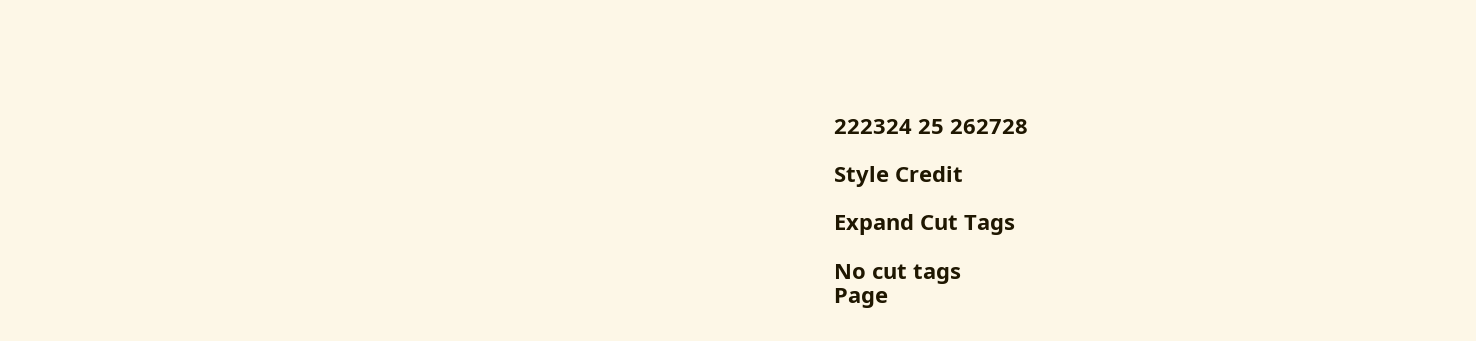222324 25 262728

Style Credit

Expand Cut Tags

No cut tags
Page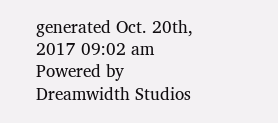generated Oct. 20th, 2017 09:02 am
Powered by Dreamwidth Studios